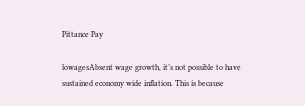Pittance Pay

lowagesAbsent wage growth, it’s not possible to have sustained economy wide inflation. This is because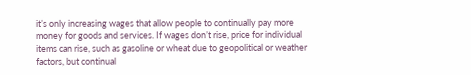it’s only increasing wages that allow people to continually pay more money for goods and services. If wages don’t rise, price for individual items can rise, such as gasoline or wheat due to geopolitical or weather factors, but continual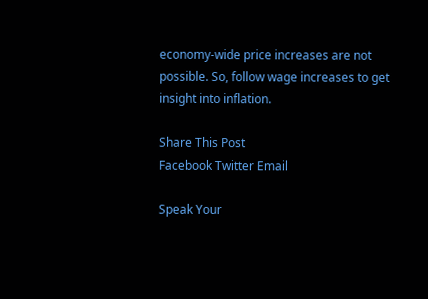economy-wide price increases are not possible. So, follow wage increases to get insight into inflation.

Share This Post
Facebook Twitter Email

Speak Your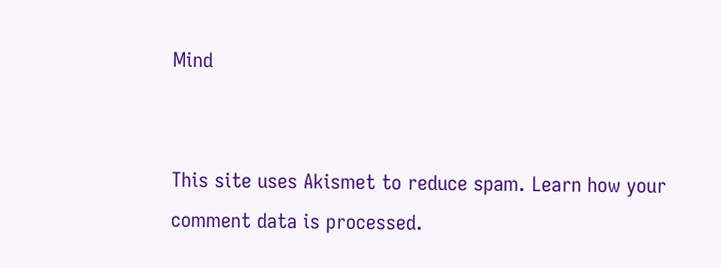Mind


This site uses Akismet to reduce spam. Learn how your comment data is processed.